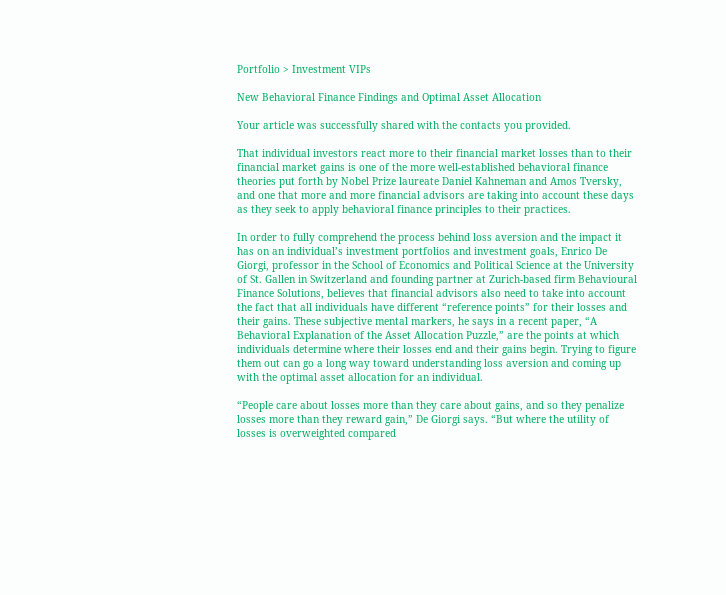Portfolio > Investment VIPs

New Behavioral Finance Findings and Optimal Asset Allocation

Your article was successfully shared with the contacts you provided.

That individual investors react more to their financial market losses than to their financial market gains is one of the more well-established behavioral finance theories put forth by Nobel Prize laureate Daniel Kahneman and Amos Tversky, and one that more and more financial advisors are taking into account these days as they seek to apply behavioral finance principles to their practices.

In order to fully comprehend the process behind loss aversion and the impact it has on an individual’s investment portfolios and investment goals, Enrico De Giorgi, professor in the School of Economics and Political Science at the University of St. Gallen in Switzerland and founding partner at Zurich-based firm Behavioural Finance Solutions, believes that financial advisors also need to take into account the fact that all individuals have different “reference points” for their losses and their gains. These subjective mental markers, he says in a recent paper, “A Behavioral Explanation of the Asset Allocation Puzzle,” are the points at which individuals determine where their losses end and their gains begin. Trying to figure them out can go a long way toward understanding loss aversion and coming up with the optimal asset allocation for an individual.

“People care about losses more than they care about gains, and so they penalize losses more than they reward gain,” De Giorgi says. “But where the utility of losses is overweighted compared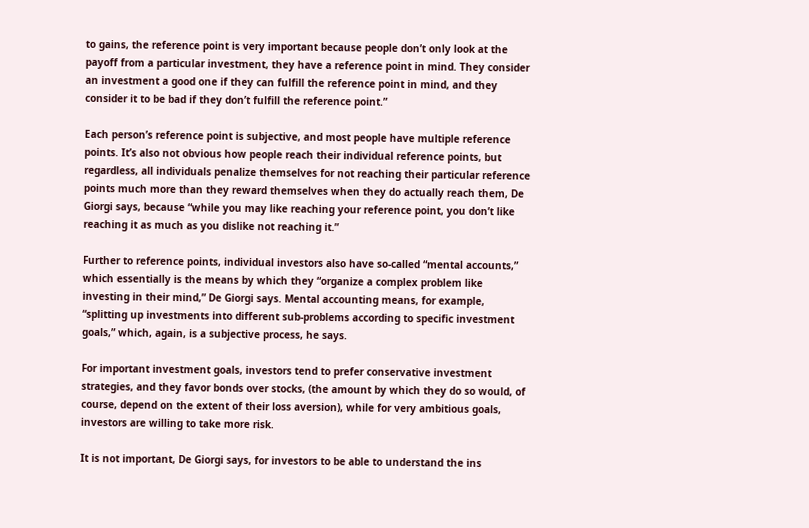to gains, the reference point is very important because people don’t only look at the payoff from a particular investment, they have a reference point in mind. They consider an investment a good one if they can fulfill the reference point in mind, and they consider it to be bad if they don’t fulfill the reference point.”

Each person’s reference point is subjective, and most people have multiple reference points. It’s also not obvious how people reach their individual reference points, but regardless, all individuals penalize themselves for not reaching their particular reference points much more than they reward themselves when they do actually reach them, De Giorgi says, because “while you may like reaching your reference point, you don’t like reaching it as much as you dislike not reaching it.”

Further to reference points, individual investors also have so-called “mental accounts,” which essentially is the means by which they “organize a complex problem like investing in their mind,” De Giorgi says. Mental accounting means, for example, “splitting up investments into different sub-problems according to specific investment goals,” which, again, is a subjective process, he says.

For important investment goals, investors tend to prefer conservative investment strategies, and they favor bonds over stocks, (the amount by which they do so would, of course, depend on the extent of their loss aversion), while for very ambitious goals, investors are willing to take more risk.

It is not important, De Giorgi says, for investors to be able to understand the ins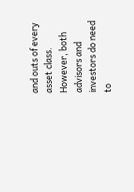and outs of every asset class. However, both advisors and investors do need to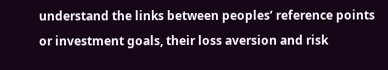understand the links between peoples’ reference points or investment goals, their loss aversion and risk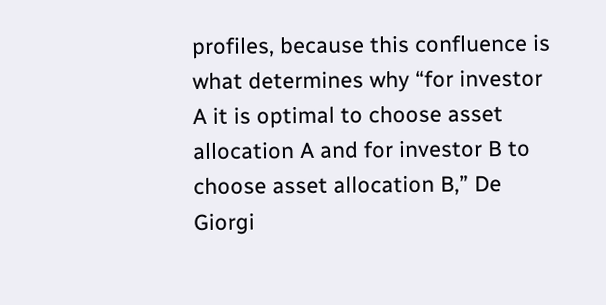profiles, because this confluence is what determines why “for investor A it is optimal to choose asset allocation A and for investor B to choose asset allocation B,” De Giorgi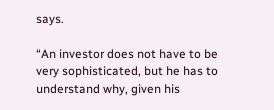says.

“An investor does not have to be very sophisticated, but he has to understand why, given his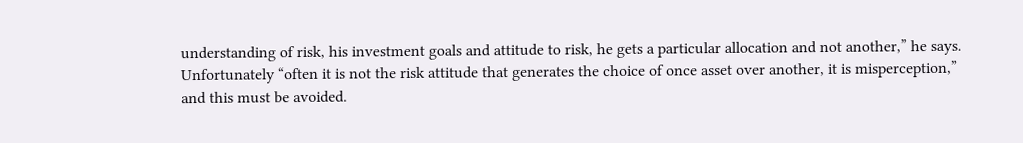understanding of risk, his investment goals and attitude to risk, he gets a particular allocation and not another,” he says. Unfortunately “often it is not the risk attitude that generates the choice of once asset over another, it is misperception,” and this must be avoided.